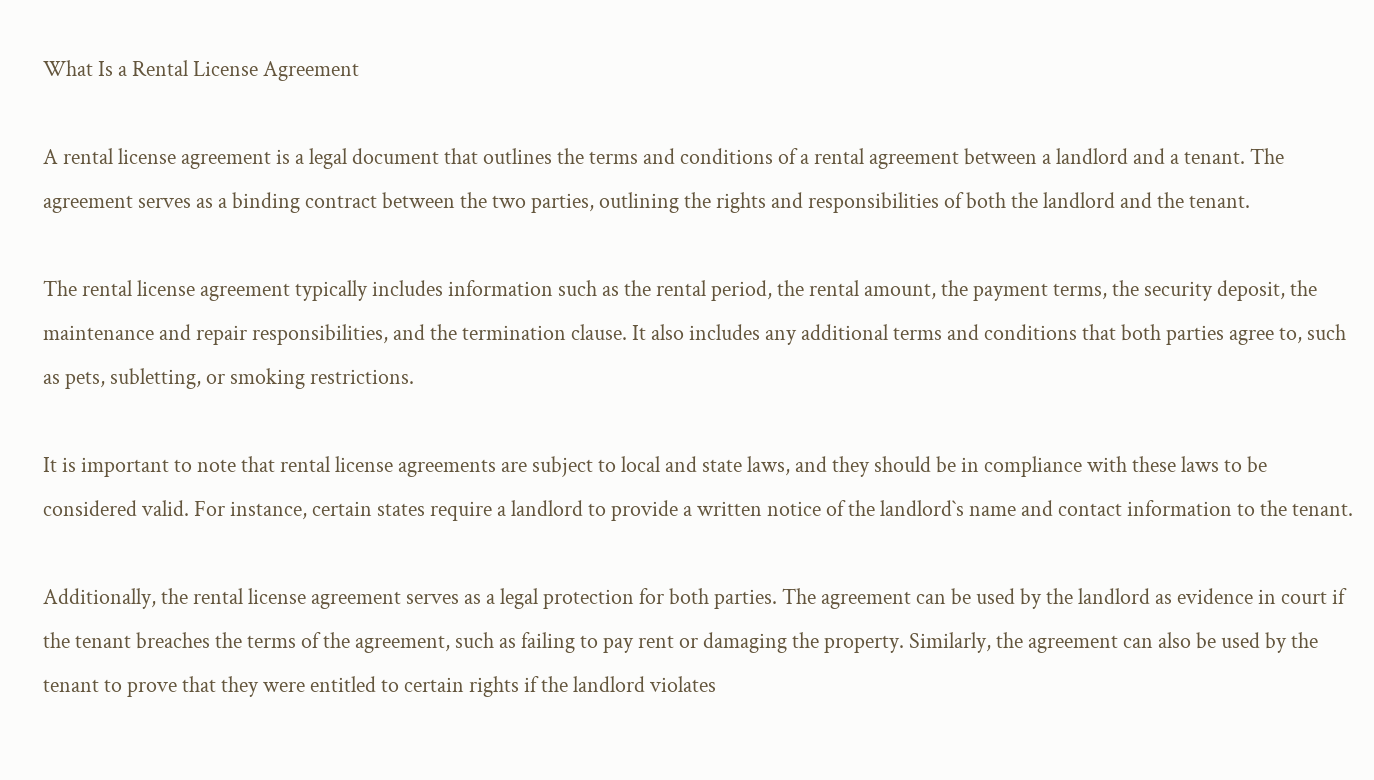What Is a Rental License Agreement

A rental license agreement is a legal document that outlines the terms and conditions of a rental agreement between a landlord and a tenant. The agreement serves as a binding contract between the two parties, outlining the rights and responsibilities of both the landlord and the tenant.

The rental license agreement typically includes information such as the rental period, the rental amount, the payment terms, the security deposit, the maintenance and repair responsibilities, and the termination clause. It also includes any additional terms and conditions that both parties agree to, such as pets, subletting, or smoking restrictions.

It is important to note that rental license agreements are subject to local and state laws, and they should be in compliance with these laws to be considered valid. For instance, certain states require a landlord to provide a written notice of the landlord`s name and contact information to the tenant.

Additionally, the rental license agreement serves as a legal protection for both parties. The agreement can be used by the landlord as evidence in court if the tenant breaches the terms of the agreement, such as failing to pay rent or damaging the property. Similarly, the agreement can also be used by the tenant to prove that they were entitled to certain rights if the landlord violates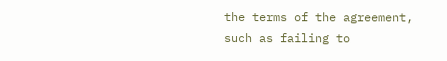the terms of the agreement, such as failing to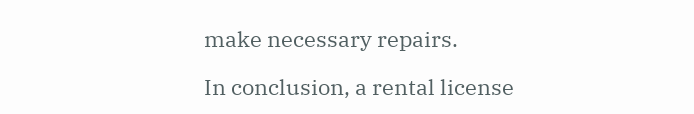make necessary repairs.

In conclusion, a rental license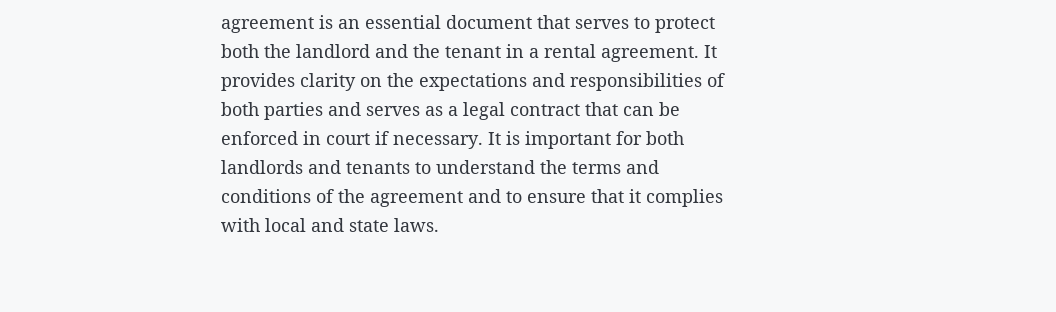agreement is an essential document that serves to protect both the landlord and the tenant in a rental agreement. It provides clarity on the expectations and responsibilities of both parties and serves as a legal contract that can be enforced in court if necessary. It is important for both landlords and tenants to understand the terms and conditions of the agreement and to ensure that it complies with local and state laws.